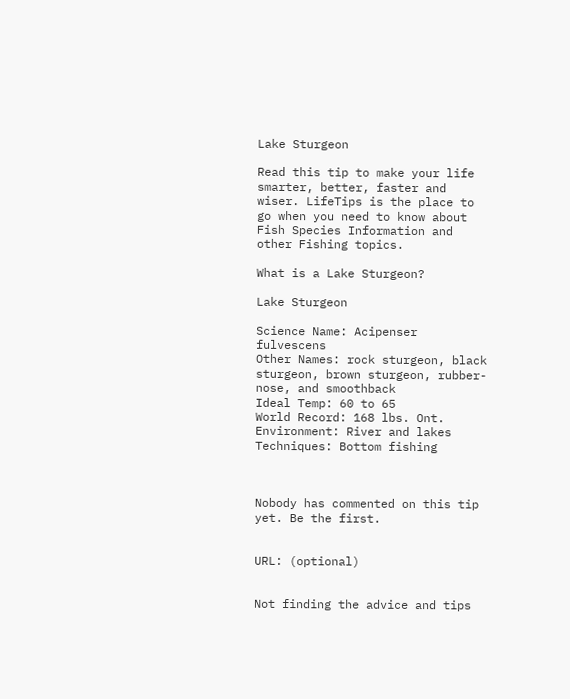Lake Sturgeon

Read this tip to make your life smarter, better, faster and wiser. LifeTips is the place to go when you need to know about Fish Species Information and other Fishing topics.

What is a Lake Sturgeon?

Lake Sturgeon

Science Name: Acipenser fulvescens
Other Names: rock sturgeon, black sturgeon, brown sturgeon, rubber-nose, and smoothback
Ideal Temp: 60 to 65
World Record: 168 lbs. Ont.
Environment: River and lakes
Techniques: Bottom fishing



Nobody has commented on this tip yet. Be the first.


URL: (optional)


Not finding the advice and tips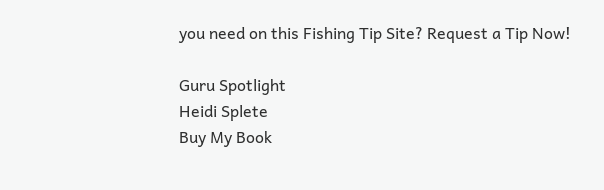you need on this Fishing Tip Site? Request a Tip Now!

Guru Spotlight
Heidi Splete
Buy My Book